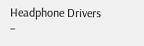Headphone Drivers –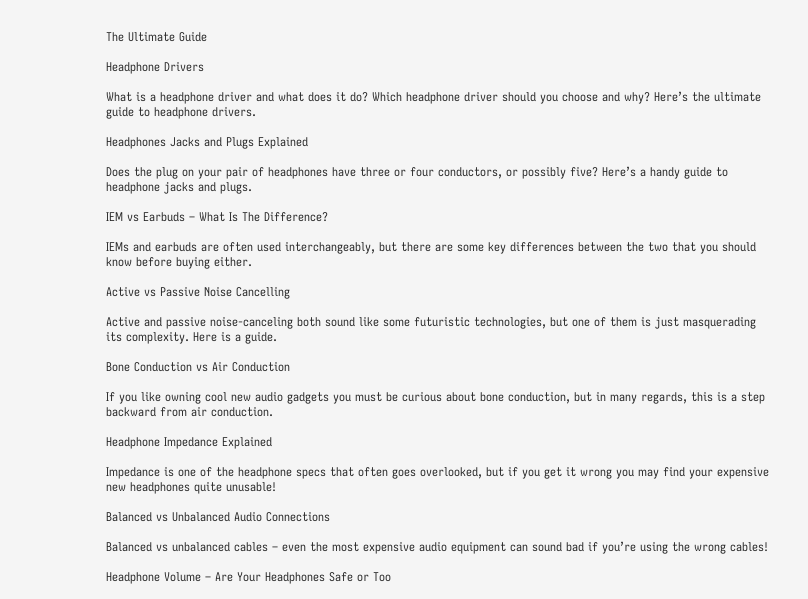The Ultimate Guide

Headphone Drivers

What is a headphone driver and what does it do? Which headphone driver should you choose and why? Here’s the ultimate guide to headphone drivers.

Headphones Jacks and Plugs Explained

Does the plug on your pair of headphones have three or four conductors, or possibly five? Here’s a handy guide to headphone jacks and plugs.

IEM vs Earbuds – What Is The Difference?

IEMs and earbuds are often used interchangeably, but there are some key differences between the two that you should know before buying either.

Active vs Passive Noise Cancelling

Active and passive noise-canceling both sound like some futuristic technologies, but one of them is just masquerading its complexity. Here is a guide.

Bone Conduction vs Air Conduction

If you like owning cool new audio gadgets you must be curious about bone conduction, but in many regards, this is a step backward from air conduction.

Headphone Impedance Explained

Impedance is one of the headphone specs that often goes overlooked, but if you get it wrong you may find your expensive new headphones quite unusable!

Balanced vs Unbalanced Audio Connections

Balanced vs unbalanced cables – even the most expensive audio equipment can sound bad if you’re using the wrong cables!

Headphone Volume – Are Your Headphones Safe or Too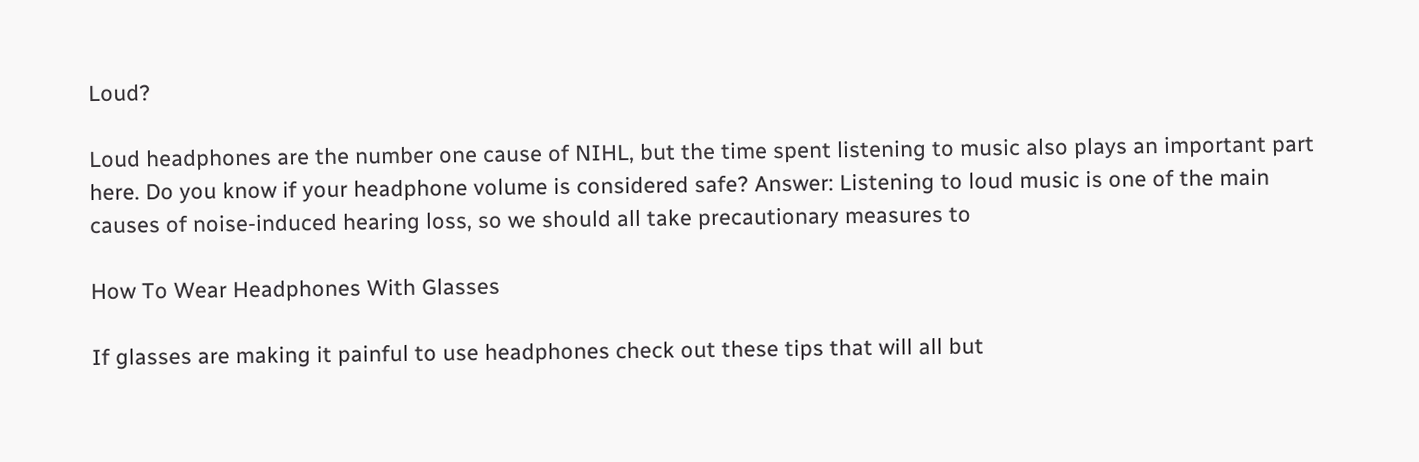Loud?

Loud headphones are the number one cause of NIHL, but the time spent listening to music also plays an important part here. Do you know if your headphone volume is considered safe? Answer: Listening to loud music is one of the main causes of noise-induced hearing loss, so we should all take precautionary measures to

How To Wear Headphones With Glasses

If glasses are making it painful to use headphones check out these tips that will all but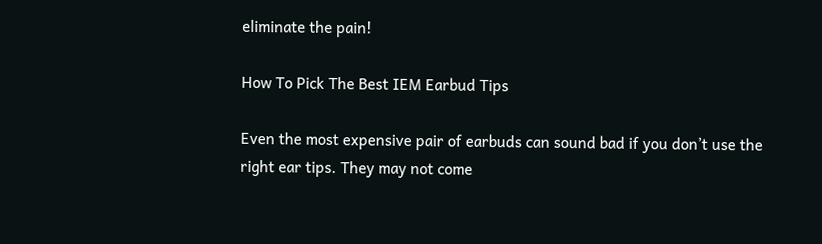eliminate the pain!

How To Pick The Best IEM Earbud Tips

Even the most expensive pair of earbuds can sound bad if you don’t use the right ear tips. They may not come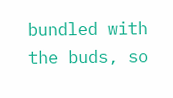bundled with the buds, so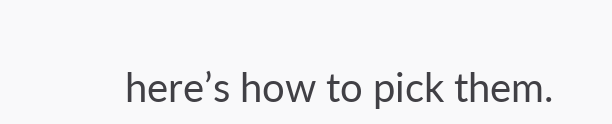here’s how to pick them.